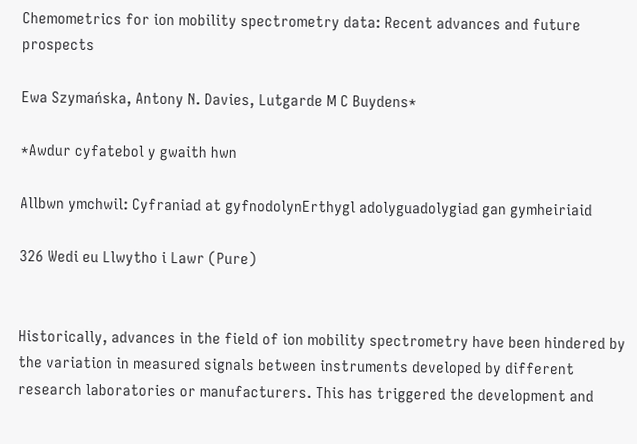Chemometrics for ion mobility spectrometry data: Recent advances and future prospects

Ewa Szymańska, Antony N. Davies, Lutgarde M C Buydens*

*Awdur cyfatebol y gwaith hwn

Allbwn ymchwil: Cyfraniad at gyfnodolynErthygl adolyguadolygiad gan gymheiriaid

326 Wedi eu Llwytho i Lawr (Pure)


Historically, advances in the field of ion mobility spectrometry have been hindered by the variation in measured signals between instruments developed by different research laboratories or manufacturers. This has triggered the development and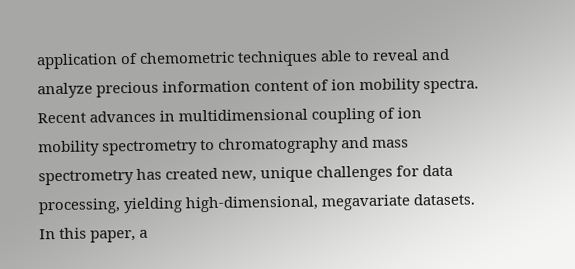application of chemometric techniques able to reveal and analyze precious information content of ion mobility spectra. Recent advances in multidimensional coupling of ion mobility spectrometry to chromatography and mass spectrometry has created new, unique challenges for data processing, yielding high-dimensional, megavariate datasets. In this paper, a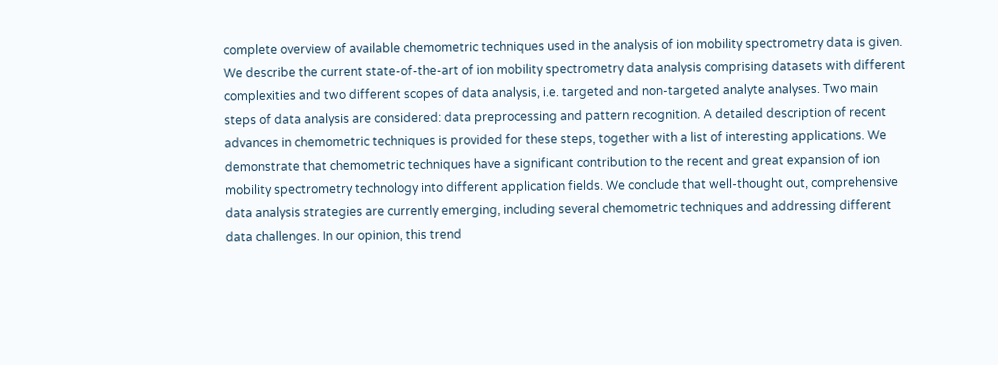complete overview of available chemometric techniques used in the analysis of ion mobility spectrometry data is given. We describe the current state-of-the-art of ion mobility spectrometry data analysis comprising datasets with different complexities and two different scopes of data analysis, i.e. targeted and non-targeted analyte analyses. Two main steps of data analysis are considered: data preprocessing and pattern recognition. A detailed description of recent advances in chemometric techniques is provided for these steps, together with a list of interesting applications. We demonstrate that chemometric techniques have a significant contribution to the recent and great expansion of ion mobility spectrometry technology into different application fields. We conclude that well-thought out, comprehensive data analysis strategies are currently emerging, including several chemometric techniques and addressing different data challenges. In our opinion, this trend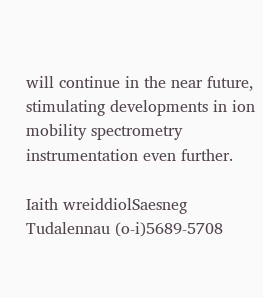will continue in the near future, stimulating developments in ion mobility spectrometry instrumentation even further.

Iaith wreiddiolSaesneg
Tudalennau (o-i)5689-5708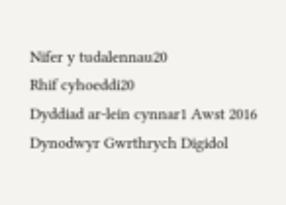Nifer y tudalennau20
Rhif cyhoeddi20
Dyddiad ar-lein cynnar1 Awst 2016
Dynodwyr Gwrthrych Digidol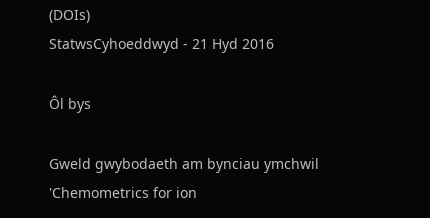(DOIs)
StatwsCyhoeddwyd - 21 Hyd 2016

Ôl bys

Gweld gwybodaeth am bynciau ymchwil 'Chemometrics for ion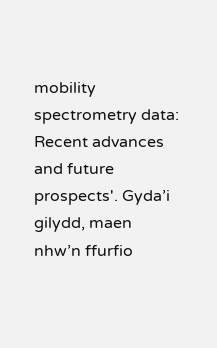mobility spectrometry data: Recent advances and future prospects'. Gyda’i gilydd, maen nhw’n ffurfio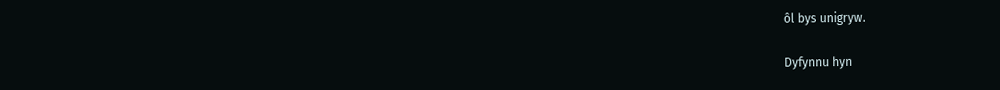ôl bys unigryw.

Dyfynnu hyn